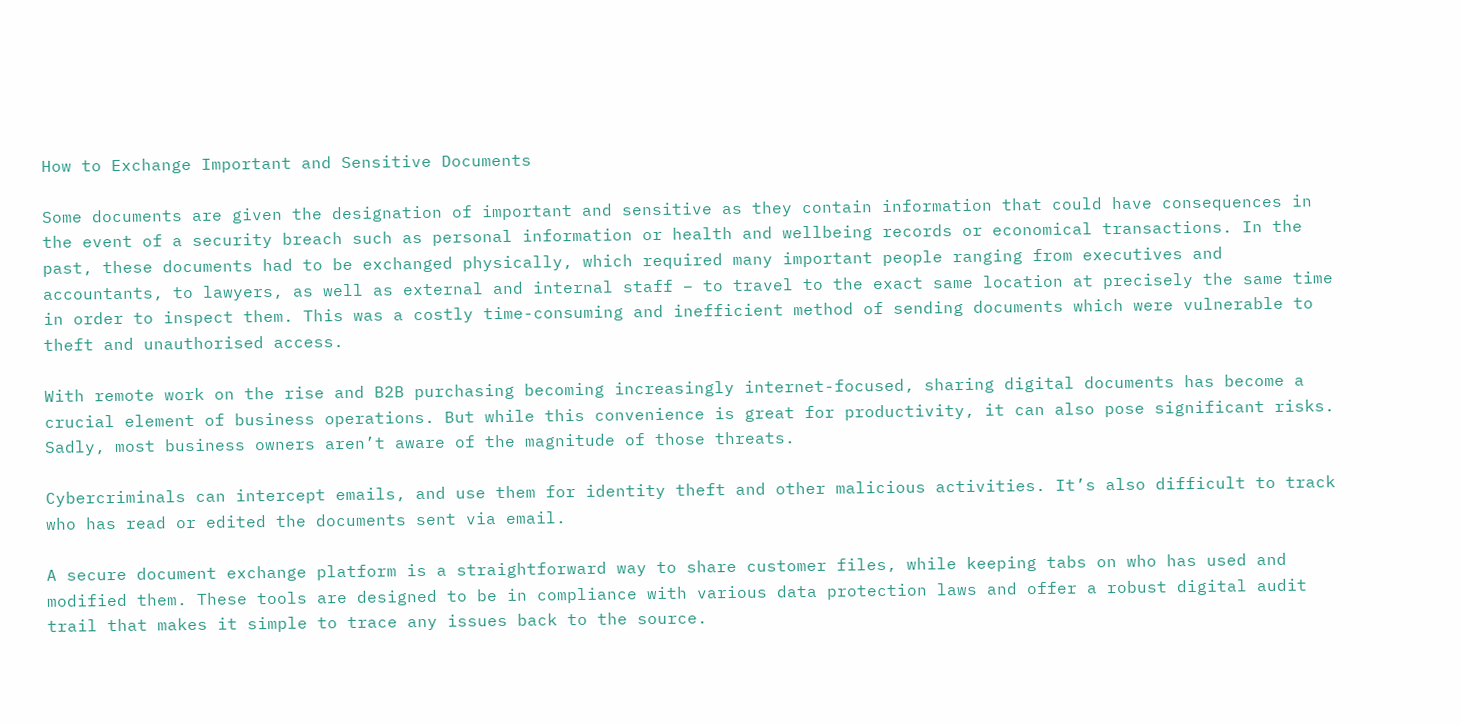How to Exchange Important and Sensitive Documents

Some documents are given the designation of important and sensitive as they contain information that could have consequences in the event of a security breach such as personal information or health and wellbeing records or economical transactions. In the past, these documents had to be exchanged physically, which required many important people ranging from executives and accountants, to lawyers, as well as external and internal staff – to travel to the exact same location at precisely the same time in order to inspect them. This was a costly time-consuming and inefficient method of sending documents which were vulnerable to theft and unauthorised access.

With remote work on the rise and B2B purchasing becoming increasingly internet-focused, sharing digital documents has become a crucial element of business operations. But while this convenience is great for productivity, it can also pose significant risks. Sadly, most business owners aren’t aware of the magnitude of those threats.

Cybercriminals can intercept emails, and use them for identity theft and other malicious activities. It’s also difficult to track who has read or edited the documents sent via email.

A secure document exchange platform is a straightforward way to share customer files, while keeping tabs on who has used and modified them. These tools are designed to be in compliance with various data protection laws and offer a robust digital audit trail that makes it simple to trace any issues back to the source.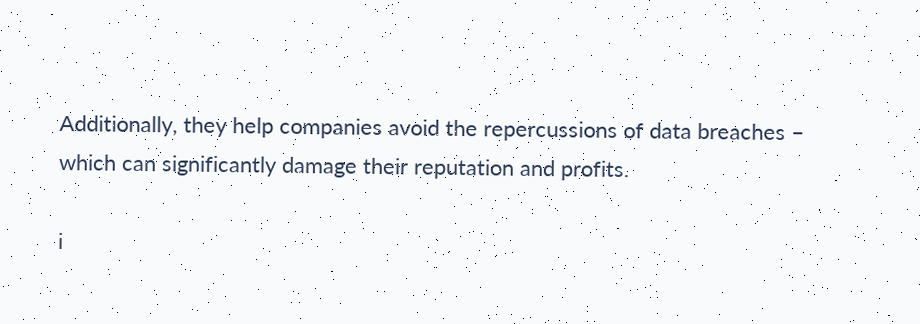Additionally, they help companies avoid the repercussions of data breaches – which can significantly damage their reputation and profits.

i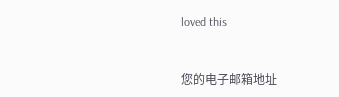loved this


您的电子邮箱地址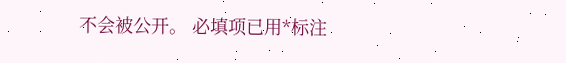不会被公开。 必填项已用*标注